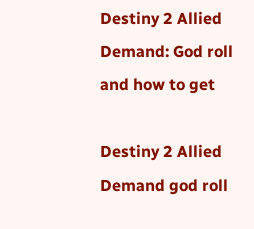Destiny 2 Allied Demand: God roll and how to get

Destiny 2 Allied Demand god roll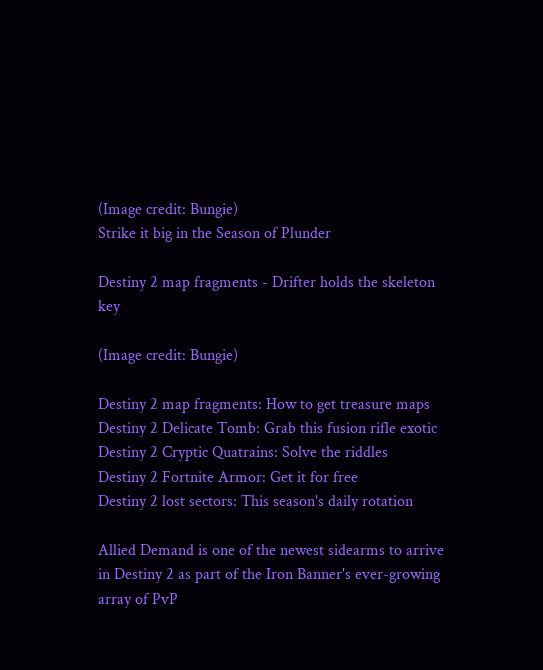(Image credit: Bungie)
Strike it big in the Season of Plunder

Destiny 2 map fragments - Drifter holds the skeleton key

(Image credit: Bungie)

Destiny 2 map fragments: How to get treasure maps
Destiny 2 Delicate Tomb: Grab this fusion rifle exotic
Destiny 2 Cryptic Quatrains: Solve the riddles
Destiny 2 Fortnite Armor: Get it for free
Destiny 2 lost sectors: This season's daily rotation

Allied Demand is one of the newest sidearms to arrive in Destiny 2 as part of the Iron Banner's ever-growing array of PvP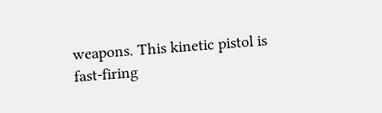weapons. This kinetic pistol is fast-firing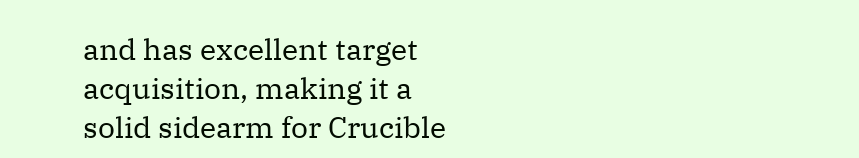and has excellent target acquisition, making it a solid sidearm for Crucible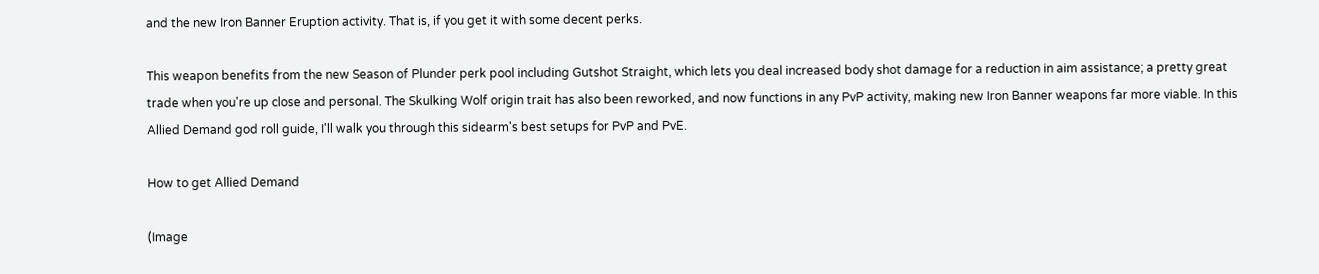and the new Iron Banner Eruption activity. That is, if you get it with some decent perks.

This weapon benefits from the new Season of Plunder perk pool including Gutshot Straight, which lets you deal increased body shot damage for a reduction in aim assistance; a pretty great trade when you're up close and personal. The Skulking Wolf origin trait has also been reworked, and now functions in any PvP activity, making new Iron Banner weapons far more viable. In this Allied Demand god roll guide, I'll walk you through this sidearm's best setups for PvP and PvE.

How to get Allied Demand

(Image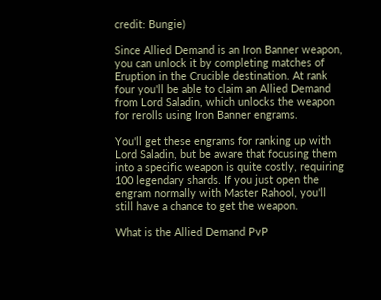credit: Bungie)

Since Allied Demand is an Iron Banner weapon, you can unlock it by completing matches of Eruption in the Crucible destination. At rank four you'll be able to claim an Allied Demand from Lord Saladin, which unlocks the weapon for rerolls using Iron Banner engrams.

You'll get these engrams for ranking up with Lord Saladin, but be aware that focusing them into a specific weapon is quite costly, requiring 100 legendary shards. If you just open the engram normally with Master Rahool, you'll still have a chance to get the weapon.

What is the Allied Demand PvP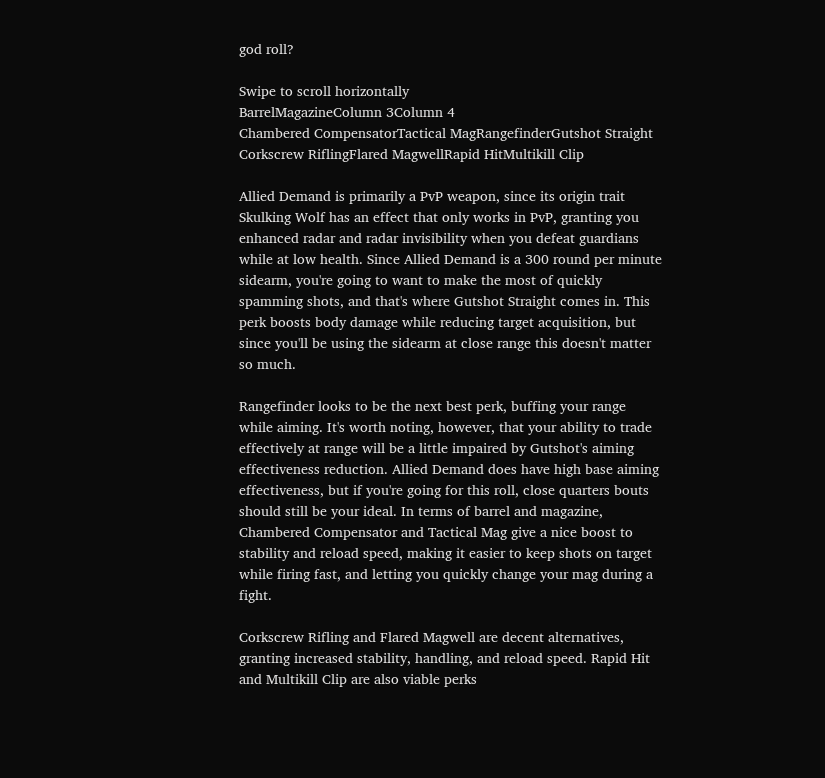god roll?

Swipe to scroll horizontally
BarrelMagazineColumn 3Column 4
Chambered CompensatorTactical MagRangefinderGutshot Straight
Corkscrew RiflingFlared MagwellRapid HitMultikill Clip

Allied Demand is primarily a PvP weapon, since its origin trait Skulking Wolf has an effect that only works in PvP, granting you enhanced radar and radar invisibility when you defeat guardians while at low health. Since Allied Demand is a 300 round per minute sidearm, you're going to want to make the most of quickly spamming shots, and that's where Gutshot Straight comes in. This perk boosts body damage while reducing target acquisition, but since you'll be using the sidearm at close range this doesn't matter so much.

Rangefinder looks to be the next best perk, buffing your range while aiming. It's worth noting, however, that your ability to trade effectively at range will be a little impaired by Gutshot's aiming effectiveness reduction. Allied Demand does have high base aiming effectiveness, but if you're going for this roll, close quarters bouts should still be your ideal. In terms of barrel and magazine, Chambered Compensator and Tactical Mag give a nice boost to stability and reload speed, making it easier to keep shots on target while firing fast, and letting you quickly change your mag during a fight.

Corkscrew Rifling and Flared Magwell are decent alternatives, granting increased stability, handling, and reload speed. Rapid Hit and Multikill Clip are also viable perks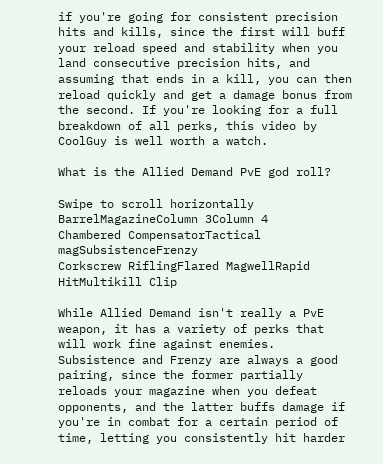if you're going for consistent precision hits and kills, since the first will buff your reload speed and stability when you land consecutive precision hits, and assuming that ends in a kill, you can then reload quickly and get a damage bonus from the second. If you're looking for a full breakdown of all perks, this video by CoolGuy is well worth a watch.

What is the Allied Demand PvE god roll?

Swipe to scroll horizontally
BarrelMagazineColumn 3Column 4
Chambered CompensatorTactical magSubsistenceFrenzy
Corkscrew RiflingFlared MagwellRapid HitMultikill Clip

While Allied Demand isn't really a PvE weapon, it has a variety of perks that will work fine against enemies. Subsistence and Frenzy are always a good pairing, since the former partially reloads your magazine when you defeat opponents, and the latter buffs damage if you're in combat for a certain period of time, letting you consistently hit harder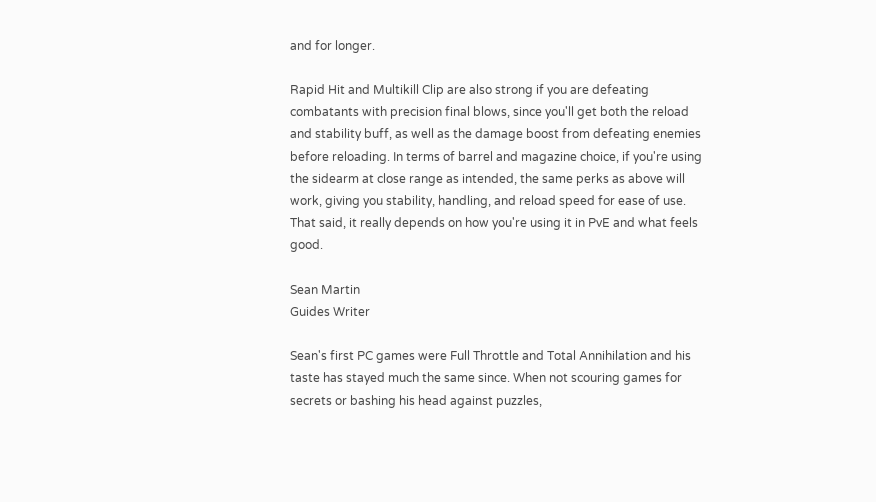and for longer.

Rapid Hit and Multikill Clip are also strong if you are defeating combatants with precision final blows, since you'll get both the reload and stability buff, as well as the damage boost from defeating enemies before reloading. In terms of barrel and magazine choice, if you're using the sidearm at close range as intended, the same perks as above will work, giving you stability, handling, and reload speed for ease of use. That said, it really depends on how you're using it in PvE and what feels good.

Sean Martin
Guides Writer

Sean's first PC games were Full Throttle and Total Annihilation and his taste has stayed much the same since. When not scouring games for secrets or bashing his head against puzzles,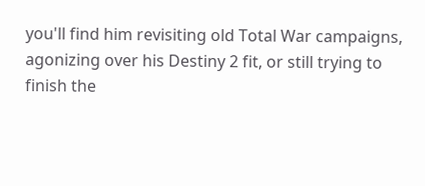you'll find him revisiting old Total War campaigns, agonizing over his Destiny 2 fit, or still trying to finish the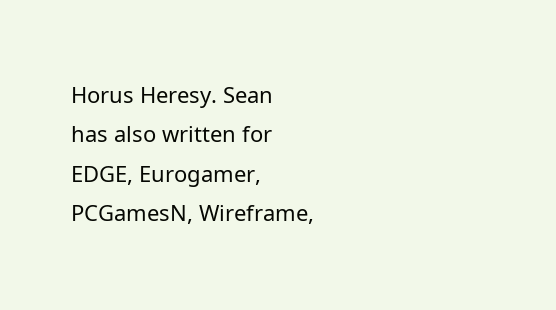Horus Heresy. Sean has also written for EDGE, Eurogamer, PCGamesN, Wireframe,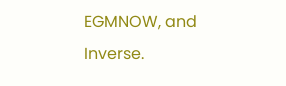EGMNOW, and Inverse.